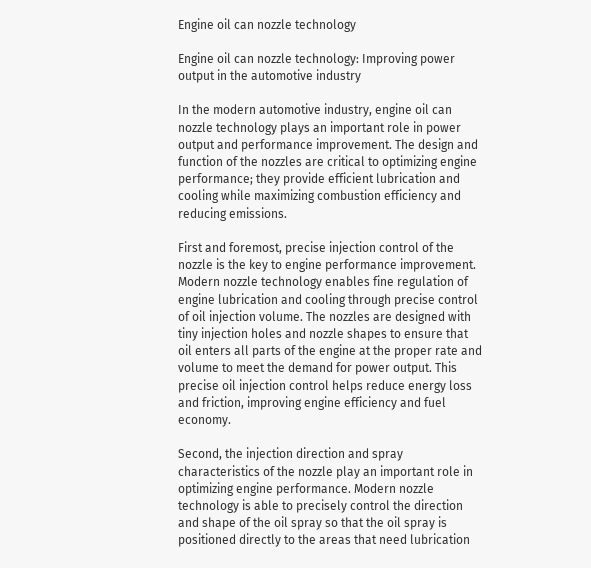Engine oil can nozzle technology

Engine oil can nozzle technology: Improving power output in the automotive industry

In the modern automotive industry, engine oil can nozzle technology plays an important role in power output and performance improvement. The design and function of the nozzles are critical to optimizing engine performance; they provide efficient lubrication and cooling while maximizing combustion efficiency and reducing emissions.

First and foremost, precise injection control of the nozzle is the key to engine performance improvement. Modern nozzle technology enables fine regulation of engine lubrication and cooling through precise control of oil injection volume. The nozzles are designed with tiny injection holes and nozzle shapes to ensure that oil enters all parts of the engine at the proper rate and volume to meet the demand for power output. This precise oil injection control helps reduce energy loss and friction, improving engine efficiency and fuel economy.

Second, the injection direction and spray characteristics of the nozzle play an important role in optimizing engine performance. Modern nozzle technology is able to precisely control the direction and shape of the oil spray so that the oil spray is positioned directly to the areas that need lubrication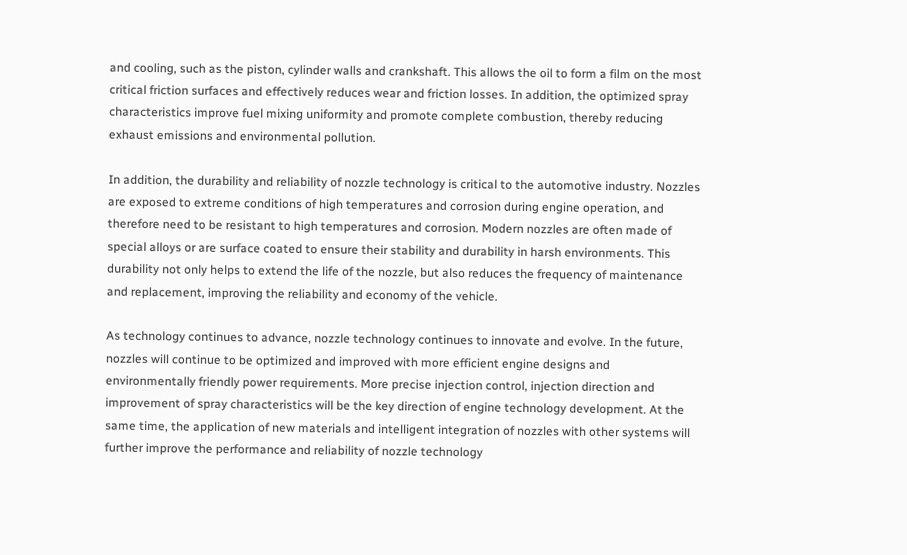and cooling, such as the piston, cylinder walls and crankshaft. This allows the oil to form a film on the most critical friction surfaces and effectively reduces wear and friction losses. In addition, the optimized spray characteristics improve fuel mixing uniformity and promote complete combustion, thereby reducing exhaust emissions and environmental pollution.

In addition, the durability and reliability of nozzle technology is critical to the automotive industry. Nozzles are exposed to extreme conditions of high temperatures and corrosion during engine operation, and therefore need to be resistant to high temperatures and corrosion. Modern nozzles are often made of special alloys or are surface coated to ensure their stability and durability in harsh environments. This durability not only helps to extend the life of the nozzle, but also reduces the frequency of maintenance and replacement, improving the reliability and economy of the vehicle.

As technology continues to advance, nozzle technology continues to innovate and evolve. In the future, nozzles will continue to be optimized and improved with more efficient engine designs and environmentally friendly power requirements. More precise injection control, injection direction and improvement of spray characteristics will be the key direction of engine technology development. At the same time, the application of new materials and intelligent integration of nozzles with other systems will further improve the performance and reliability of nozzle technology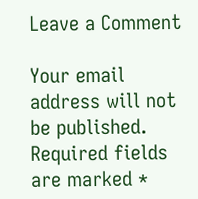Leave a Comment

Your email address will not be published. Required fields are marked *